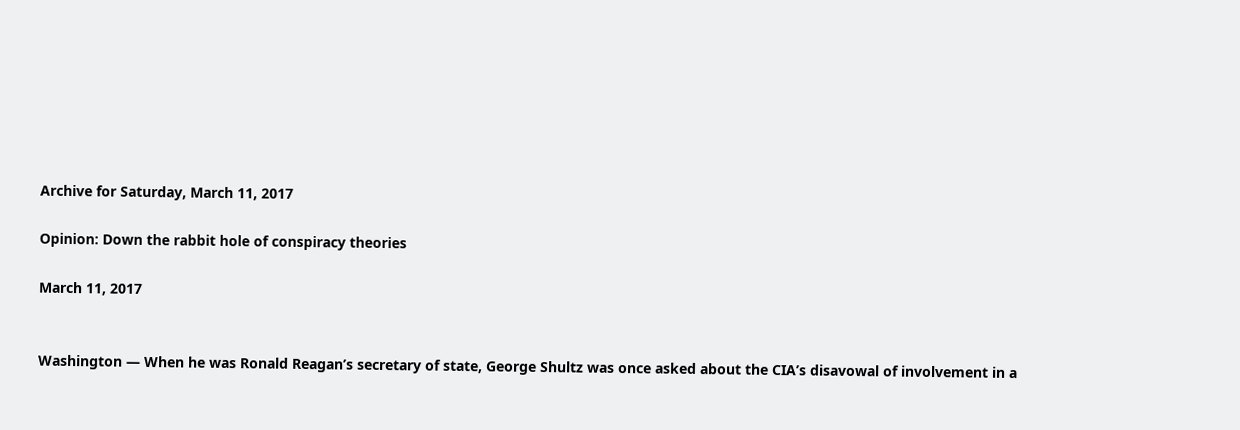Archive for Saturday, March 11, 2017

Opinion: Down the rabbit hole of conspiracy theories

March 11, 2017


Washington — When he was Ronald Reagan’s secretary of state, George Shultz was once asked about the CIA’s disavowal of involvement in a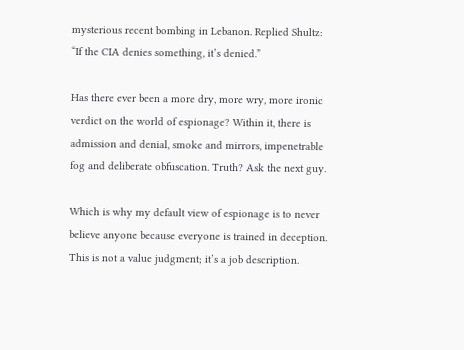mysterious recent bombing in Lebanon. Replied Shultz: “If the CIA denies something, it’s denied.”

Has there ever been a more dry, more wry, more ironic verdict on the world of espionage? Within it, there is admission and denial, smoke and mirrors, impenetrable fog and deliberate obfuscation. Truth? Ask the next guy.

Which is why my default view of espionage is to never believe anyone because everyone is trained in deception. This is not a value judgment; it’s a job description.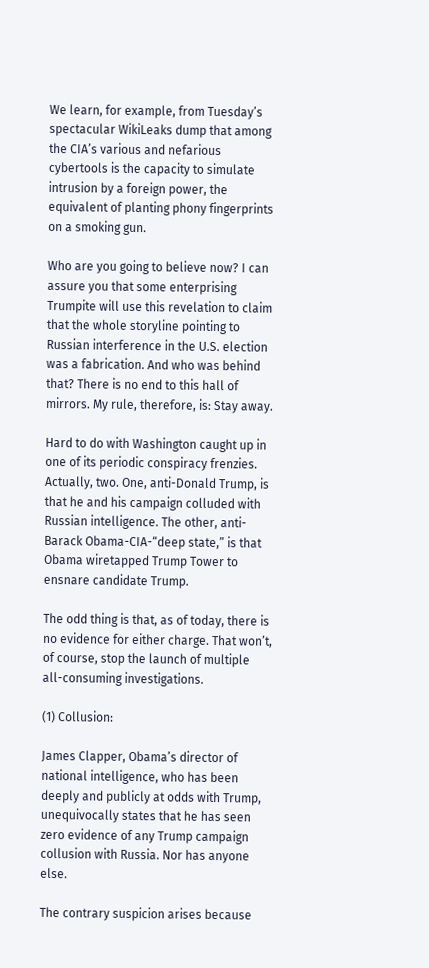We learn, for example, from Tuesday’s spectacular WikiLeaks dump that among the CIA’s various and nefarious cybertools is the capacity to simulate intrusion by a foreign power, the equivalent of planting phony fingerprints on a smoking gun.

Who are you going to believe now? I can assure you that some enterprising Trumpite will use this revelation to claim that the whole storyline pointing to Russian interference in the U.S. election was a fabrication. And who was behind that? There is no end to this hall of mirrors. My rule, therefore, is: Stay away.

Hard to do with Washington caught up in one of its periodic conspiracy frenzies. Actually, two. One, anti-Donald Trump, is that he and his campaign colluded with Russian intelligence. The other, anti-Barack Obama-CIA-“deep state,” is that Obama wiretapped Trump Tower to ensnare candidate Trump.

The odd thing is that, as of today, there is no evidence for either charge. That won’t, of course, stop the launch of multiple all-consuming investigations.

(1) Collusion:

James Clapper, Obama’s director of national intelligence, who has been deeply and publicly at odds with Trump, unequivocally states that he has seen zero evidence of any Trump campaign collusion with Russia. Nor has anyone else.

The contrary suspicion arises because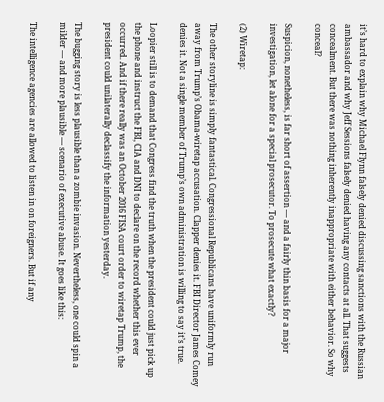it’s hard to explain why Michael Flynn falsely denied discussing sanctions with the Russian ambassador and why Jeff Sessions falsely denied having any contacts at all. That suggests concealment. But there was nothing inherently inappropriate with either behavior. So why conceal?

Suspicion, nonetheless, is far short of assertion — and a fairly thin basis for a major investigation, let alone for a special prosecutor. To prosecute what exactly?

(2) Wiretap:

The other storyline is simply fantastical. Congressional Republicans have uniformly run away from Trump’s Obama-wiretap accusation. Clapper denies it. FBI Director James Comey denies it. Not a single member of Trump’s own administration is willing to say it’s true.

Loopier still is to demand that Congress find the truth when the president could just pick up the phone and instruct the FBI, CIA and DNI to declare on the record whether this ever occurred. And if there really was an October 2016 FISA court order to wiretap Trump, the president could unilaterally declassify the information yesterday.

The bugging story is less plausible than a zombie invasion. Nevertheless, one could spin a milder — and more plausible — scenario of executive abuse. It goes like this:

The intelligence agencies are allowed to listen in on foreigners. But if any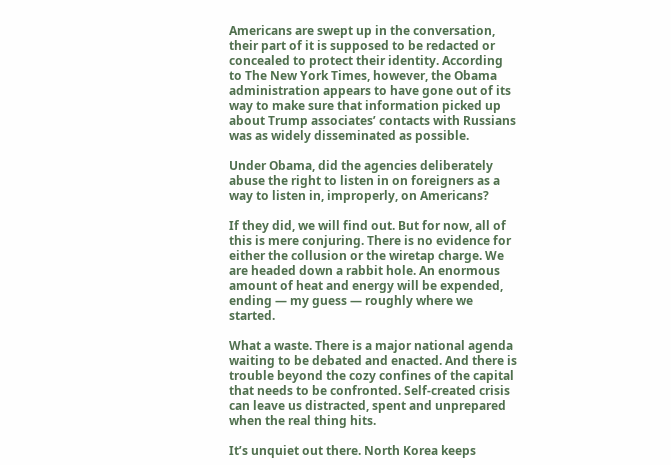Americans are swept up in the conversation, their part of it is supposed to be redacted or concealed to protect their identity. According to The New York Times, however, the Obama administration appears to have gone out of its way to make sure that information picked up about Trump associates’ contacts with Russians was as widely disseminated as possible.

Under Obama, did the agencies deliberately abuse the right to listen in on foreigners as a way to listen in, improperly, on Americans?

If they did, we will find out. But for now, all of this is mere conjuring. There is no evidence for either the collusion or the wiretap charge. We are headed down a rabbit hole. An enormous amount of heat and energy will be expended, ending — my guess — roughly where we started.

What a waste. There is a major national agenda waiting to be debated and enacted. And there is trouble beyond the cozy confines of the capital that needs to be confronted. Self-created crisis can leave us distracted, spent and unprepared when the real thing hits.

It’s unquiet out there. North Korea keeps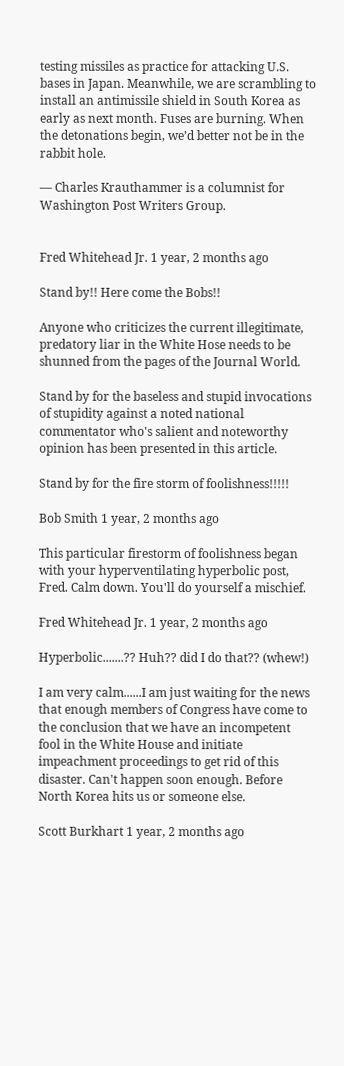testing missiles as practice for attacking U.S. bases in Japan. Meanwhile, we are scrambling to install an antimissile shield in South Korea as early as next month. Fuses are burning. When the detonations begin, we’d better not be in the rabbit hole.

— Charles Krauthammer is a columnist for Washington Post Writers Group.


Fred Whitehead Jr. 1 year, 2 months ago

Stand by!! Here come the Bobs!!

Anyone who criticizes the current illegitimate, predatory liar in the White Hose needs to be shunned from the pages of the Journal World.

Stand by for the baseless and stupid invocations of stupidity against a noted national commentator who's salient and noteworthy opinion has been presented in this article.

Stand by for the fire storm of foolishness!!!!!

Bob Smith 1 year, 2 months ago

This particular firestorm of foolishness began with your hyperventilating hyperbolic post, Fred. Calm down. You'll do yourself a mischief.

Fred Whitehead Jr. 1 year, 2 months ago

Hyperbolic.......?? Huh?? did I do that?? (whew!)

I am very calm......I am just waiting for the news that enough members of Congress have come to the conclusion that we have an incompetent fool in the White House and initiate impeachment proceedings to get rid of this disaster. Can't happen soon enough. Before North Korea hits us or someone else.

Scott Burkhart 1 year, 2 months ago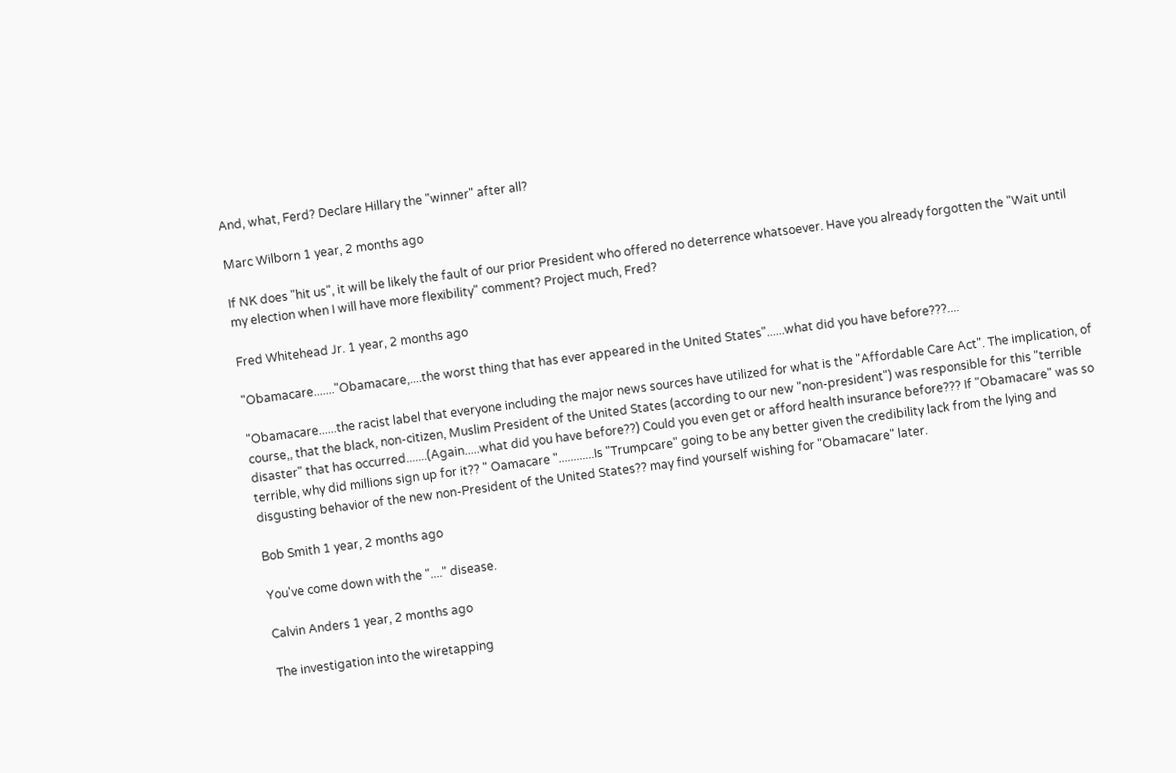And, what, Ferd? Declare Hillary the "winner" after all?

Marc Wilborn 1 year, 2 months ago

If NK does "hit us", it will be likely the fault of our prior President who offered no deterrence whatsoever. Have you already forgotten the "Wait until my election when I will have more flexibility" comment? Project much, Fred?

Fred Whitehead Jr. 1 year, 2 months ago

"Obamacare......."Obamacare,....the worst thing that has ever appeared in the United States"......what did you have before???....

"Obamacare......the racist label that everyone including the major news sources have utilized for what is the "Affordable Care Act". The implication, of course,, that the black, non-citizen, Muslim President of the United States (according to our new "non-president") was responsible for this "terrible disaster" that has occurred.......(Again.....what did you have before??) Could you even get or afford health insurance before??? If "Obamacare" was so terrible, why did millions sign up for it?? " Oamacare "............Is "Trumpcare" going to be any better given the credibility lack from the lying and disgusting behavior of the new non-President of the United States?? may find yourself wishing for "Obamacare" later.

Bob Smith 1 year, 2 months ago

You've come down with the "...." disease.

Calvin Anders 1 year, 2 months ago

The investigation into the wiretapping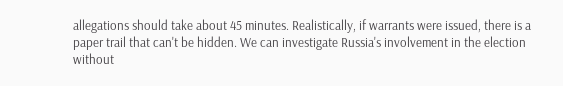allegations should take about 45 minutes. Realistically, if warrants were issued, there is a paper trail that can't be hidden. We can investigate Russia's involvement in the election without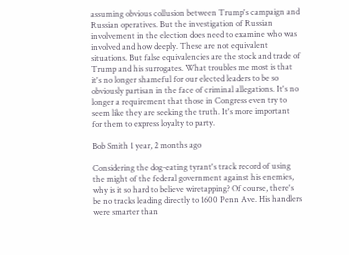assuming obvious collusion between Trump's campaign and Russian operatives. But the investigation of Russian involvement in the election does need to examine who was involved and how deeply. These are not equivalent situations. But false equivalencies are the stock and trade of Trump and his surrogates. What troubles me most is that it's no longer shameful for our elected leaders to be so obviously partisan in the face of criminal allegations. It's no longer a requirement that those in Congress even try to seem like they are seeking the truth. It's more important for them to express loyalty to party.

Bob Smith 1 year, 2 months ago

Considering the dog-eating tyrant's track record of using the might of the federal government against his enemies, why is it so hard to believe wiretapping? Of course, there's be no tracks leading directly to 1600 Penn Ave. His handlers were smarter than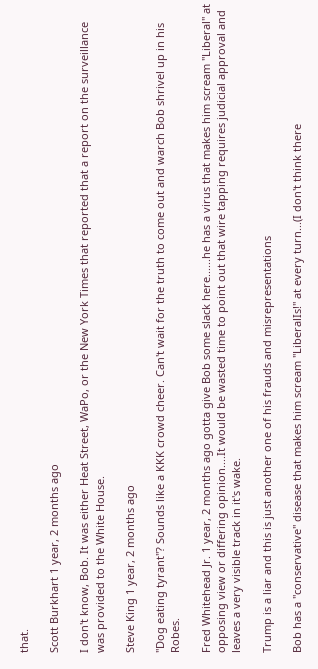that.

Scott Burkhart 1 year, 2 months ago

I don't know, Bob. It was either Heat Street, WaPo, or the New York Times that reported that a report on the surveillance was provided to the White House.

Steve King 1 year, 2 months ago

"Dog eating tyrant"? Sounds like a KKK crowd cheer. Can't wait for the truth to come out and warch Bob shrivel up in his Robes.

Fred Whitehead Jr. 1 year, 2 months ago gotta give Bob some slack here......he has a virus that makes him scream "Liberal" at opposing view or differing opinion....It would be wasted time to point out that wire tapping requires judicial approval and leaves a very visible track in it's wake.

Trump is a liar and this is just another one of his frauds and misrepresentations

Bob has a "conservative" disease that makes him scream "LiberalIs!" at every turn...(I don't think there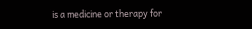is a medicine or therapy for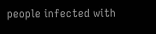people infected with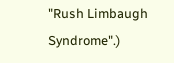"Rush Limbaugh Syndrome".)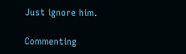Just ignore him.

Commenting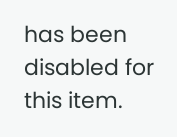has been disabled for this item.